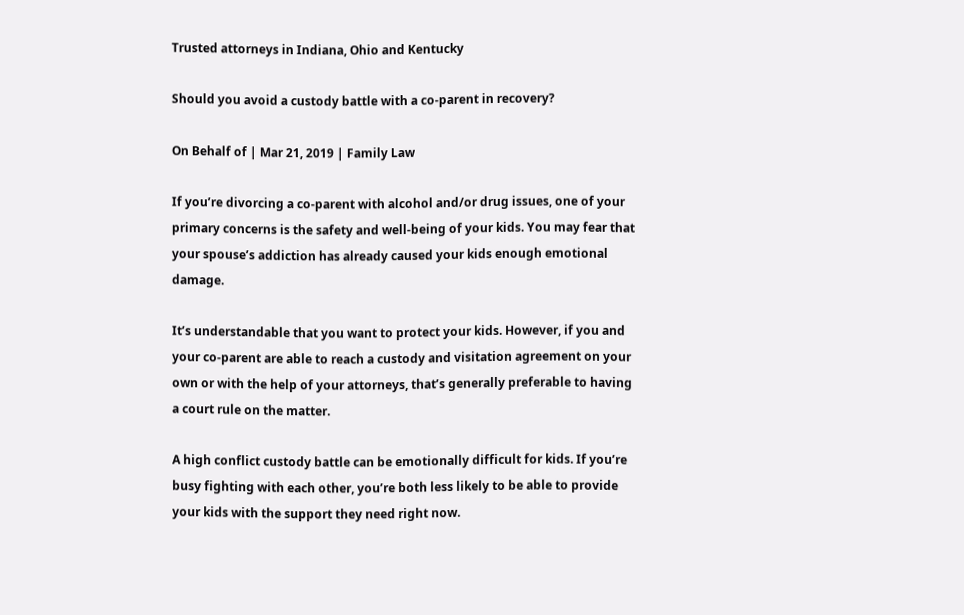Trusted attorneys in Indiana, Ohio and Kentucky

Should you avoid a custody battle with a co-parent in recovery?

On Behalf of | Mar 21, 2019 | Family Law

If you’re divorcing a co-parent with alcohol and/or drug issues, one of your primary concerns is the safety and well-being of your kids. You may fear that your spouse’s addiction has already caused your kids enough emotional damage.

It’s understandable that you want to protect your kids. However, if you and your co-parent are able to reach a custody and visitation agreement on your own or with the help of your attorneys, that’s generally preferable to having a court rule on the matter.

A high conflict custody battle can be emotionally difficult for kids. If you’re busy fighting with each other, you’re both less likely to be able to provide your kids with the support they need right now.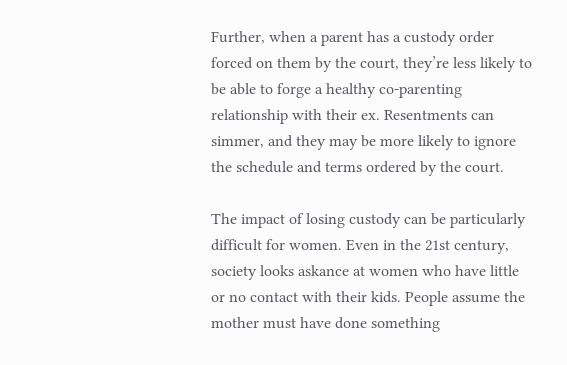Further, when a parent has a custody order forced on them by the court, they’re less likely to be able to forge a healthy co-parenting relationship with their ex. Resentments can simmer, and they may be more likely to ignore the schedule and terms ordered by the court.

The impact of losing custody can be particularly difficult for women. Even in the 21st century, society looks askance at women who have little or no contact with their kids. People assume the mother must have done something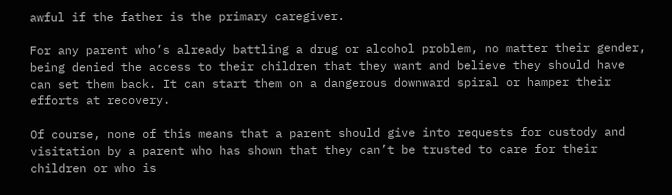awful if the father is the primary caregiver.

For any parent who’s already battling a drug or alcohol problem, no matter their gender, being denied the access to their children that they want and believe they should have can set them back. It can start them on a dangerous downward spiral or hamper their efforts at recovery.

Of course, none of this means that a parent should give into requests for custody and visitation by a parent who has shown that they can’t be trusted to care for their children or who is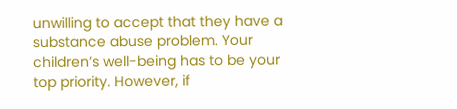unwilling to accept that they have a substance abuse problem. Your children’s well-being has to be your top priority. However, if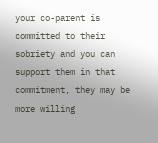your co-parent is committed to their sobriety and you can support them in that commitment, they may be more willing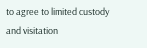to agree to limited custody and visitation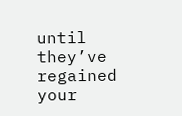until they’ve regained your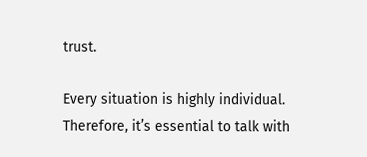trust.

Every situation is highly individual. Therefore, it’s essential to talk with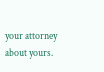your attorney about yours.